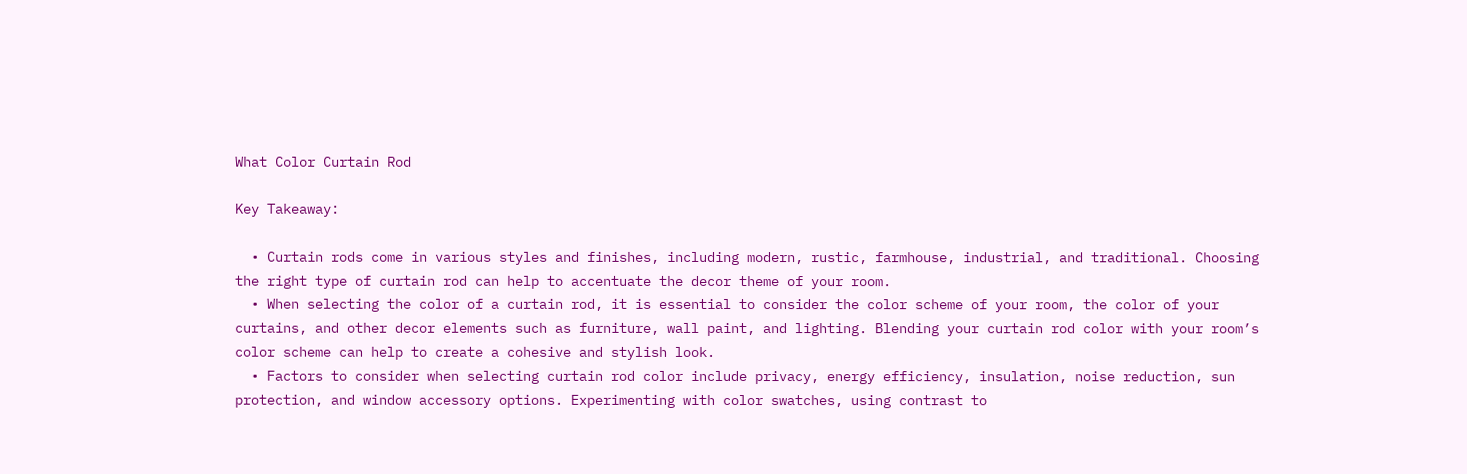What Color Curtain Rod

Key Takeaway:

  • Curtain rods come in various styles and finishes, including modern, rustic, farmhouse, industrial, and traditional. Choosing the right type of curtain rod can help to accentuate the decor theme of your room.
  • When selecting the color of a curtain rod, it is essential to consider the color scheme of your room, the color of your curtains, and other decor elements such as furniture, wall paint, and lighting. Blending your curtain rod color with your room’s color scheme can help to create a cohesive and stylish look.
  • Factors to consider when selecting curtain rod color include privacy, energy efficiency, insulation, noise reduction, sun protection, and window accessory options. Experimenting with color swatches, using contrast to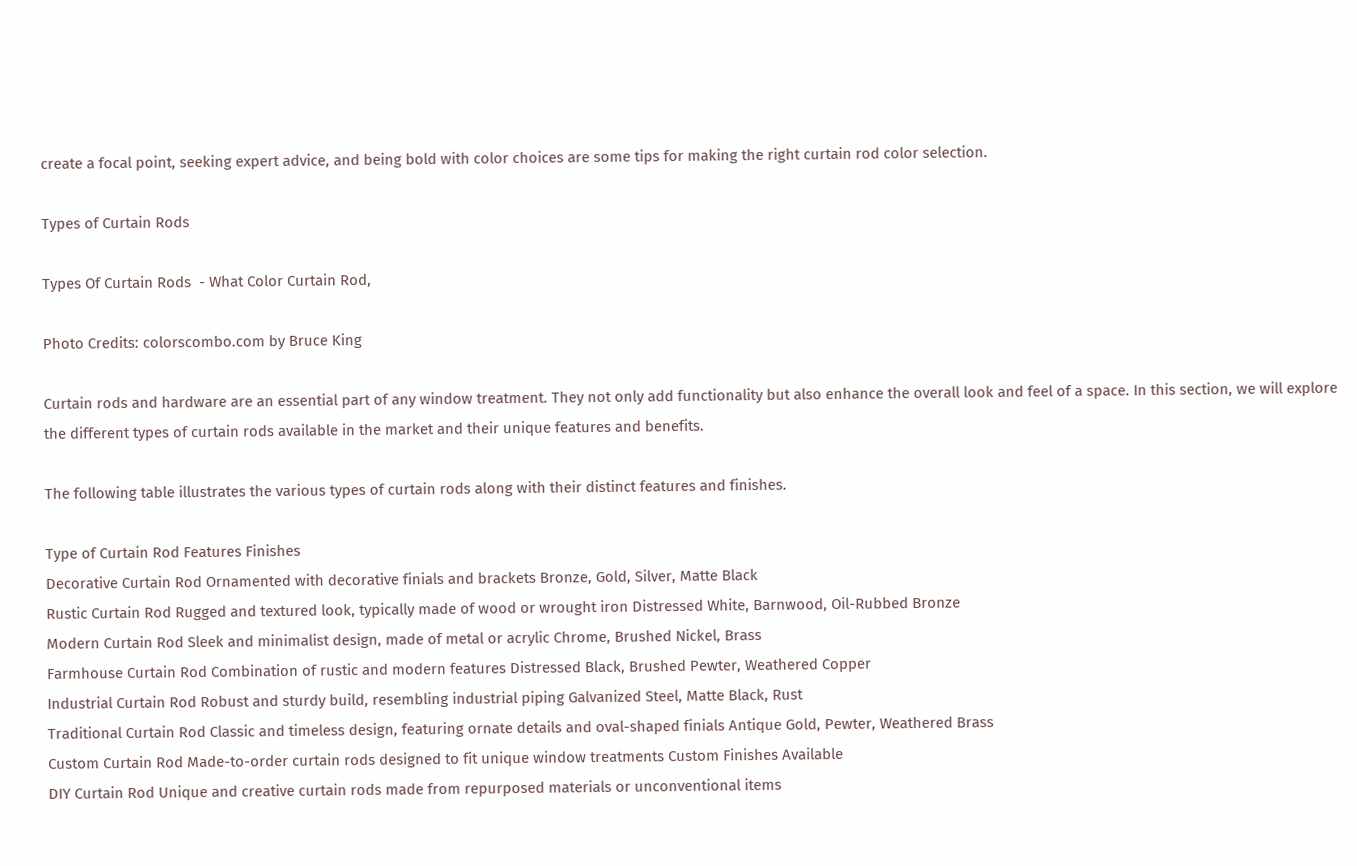create a focal point, seeking expert advice, and being bold with color choices are some tips for making the right curtain rod color selection.

Types of Curtain Rods

Types Of Curtain Rods  - What Color Curtain Rod,

Photo Credits: colorscombo.com by Bruce King

Curtain rods and hardware are an essential part of any window treatment. They not only add functionality but also enhance the overall look and feel of a space. In this section, we will explore the different types of curtain rods available in the market and their unique features and benefits.

The following table illustrates the various types of curtain rods along with their distinct features and finishes.

Type of Curtain Rod Features Finishes
Decorative Curtain Rod Ornamented with decorative finials and brackets Bronze, Gold, Silver, Matte Black
Rustic Curtain Rod Rugged and textured look, typically made of wood or wrought iron Distressed White, Barnwood, Oil-Rubbed Bronze
Modern Curtain Rod Sleek and minimalist design, made of metal or acrylic Chrome, Brushed Nickel, Brass
Farmhouse Curtain Rod Combination of rustic and modern features Distressed Black, Brushed Pewter, Weathered Copper
Industrial Curtain Rod Robust and sturdy build, resembling industrial piping Galvanized Steel, Matte Black, Rust
Traditional Curtain Rod Classic and timeless design, featuring ornate details and oval-shaped finials Antique Gold, Pewter, Weathered Brass
Custom Curtain Rod Made-to-order curtain rods designed to fit unique window treatments Custom Finishes Available
DIY Curtain Rod Unique and creative curtain rods made from repurposed materials or unconventional items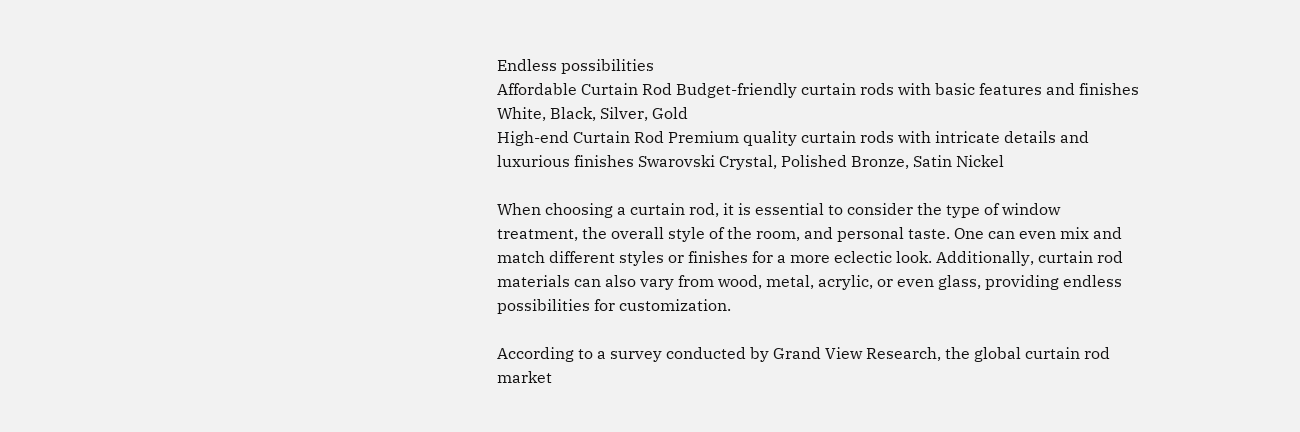Endless possibilities
Affordable Curtain Rod Budget-friendly curtain rods with basic features and finishes White, Black, Silver, Gold
High-end Curtain Rod Premium quality curtain rods with intricate details and luxurious finishes Swarovski Crystal, Polished Bronze, Satin Nickel

When choosing a curtain rod, it is essential to consider the type of window treatment, the overall style of the room, and personal taste. One can even mix and match different styles or finishes for a more eclectic look. Additionally, curtain rod materials can also vary from wood, metal, acrylic, or even glass, providing endless possibilities for customization.

According to a survey conducted by Grand View Research, the global curtain rod market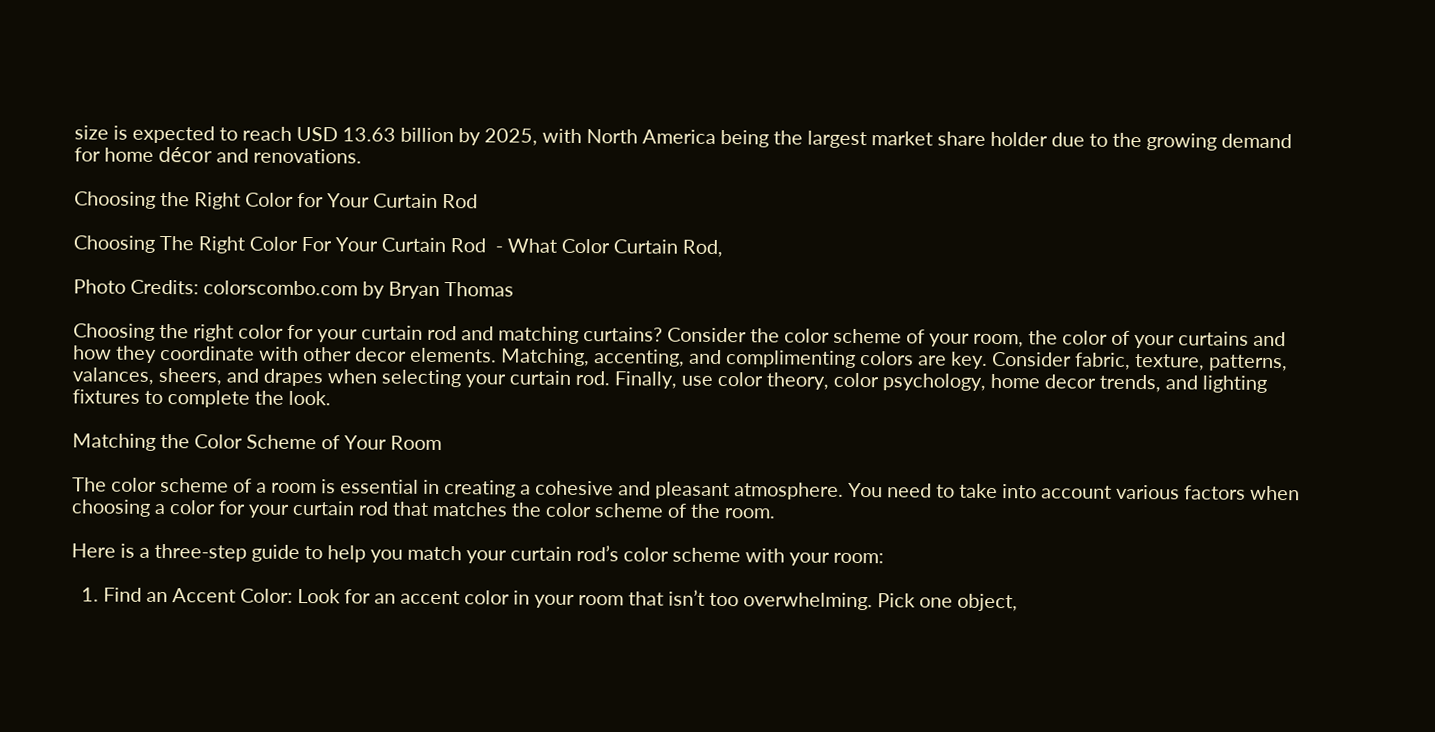size is expected to reach USD 13.63 billion by 2025, with North America being the largest market share holder due to the growing demand for home décor and renovations.

Choosing the Right Color for Your Curtain Rod

Choosing The Right Color For Your Curtain Rod  - What Color Curtain Rod,

Photo Credits: colorscombo.com by Bryan Thomas

Choosing the right color for your curtain rod and matching curtains? Consider the color scheme of your room, the color of your curtains and how they coordinate with other decor elements. Matching, accenting, and complimenting colors are key. Consider fabric, texture, patterns, valances, sheers, and drapes when selecting your curtain rod. Finally, use color theory, color psychology, home decor trends, and lighting fixtures to complete the look.

Matching the Color Scheme of Your Room

The color scheme of a room is essential in creating a cohesive and pleasant atmosphere. You need to take into account various factors when choosing a color for your curtain rod that matches the color scheme of the room.

Here is a three-step guide to help you match your curtain rod’s color scheme with your room:

  1. Find an Accent Color: Look for an accent color in your room that isn’t too overwhelming. Pick one object,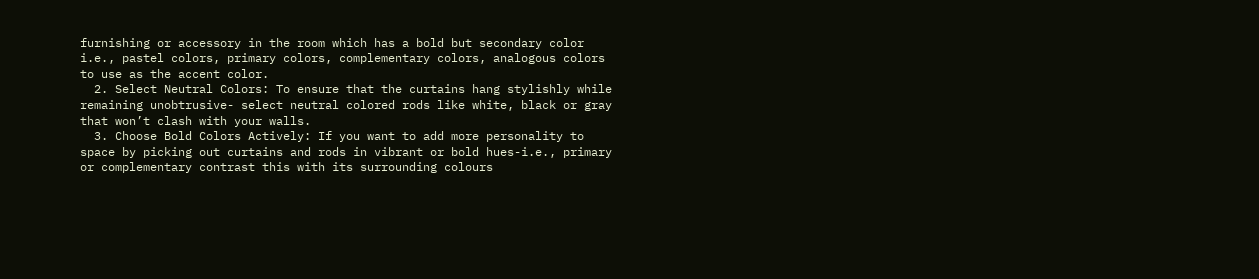furnishing or accessory in the room which has a bold but secondary color i.e., pastel colors, primary colors, complementary colors, analogous colors to use as the accent color.
  2. Select Neutral Colors: To ensure that the curtains hang stylishly while remaining unobtrusive- select neutral colored rods like white, black or gray that won’t clash with your walls.
  3. Choose Bold Colors Actively: If you want to add more personality to space by picking out curtains and rods in vibrant or bold hues-i.e., primary or complementary contrast this with its surrounding colours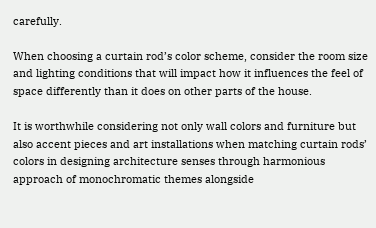carefully.

When choosing a curtain rod’s color scheme, consider the room size and lighting conditions that will impact how it influences the feel of space differently than it does on other parts of the house.

It is worthwhile considering not only wall colors and furniture but also accent pieces and art installations when matching curtain rods’ colors in designing architecture senses through harmonious approach of monochromatic themes alongside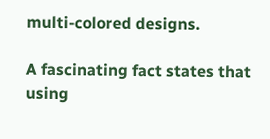multi-colored designs.

A fascinating fact states that using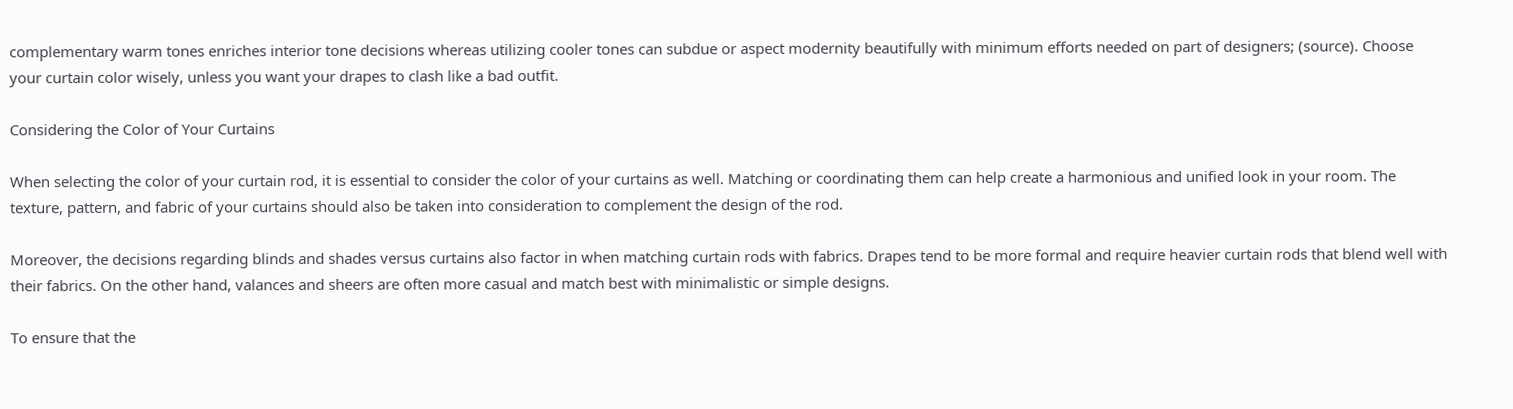complementary warm tones enriches interior tone decisions whereas utilizing cooler tones can subdue or aspect modernity beautifully with minimum efforts needed on part of designers; (source). Choose your curtain color wisely, unless you want your drapes to clash like a bad outfit.

Considering the Color of Your Curtains

When selecting the color of your curtain rod, it is essential to consider the color of your curtains as well. Matching or coordinating them can help create a harmonious and unified look in your room. The texture, pattern, and fabric of your curtains should also be taken into consideration to complement the design of the rod.

Moreover, the decisions regarding blinds and shades versus curtains also factor in when matching curtain rods with fabrics. Drapes tend to be more formal and require heavier curtain rods that blend well with their fabrics. On the other hand, valances and sheers are often more casual and match best with minimalistic or simple designs.

To ensure that the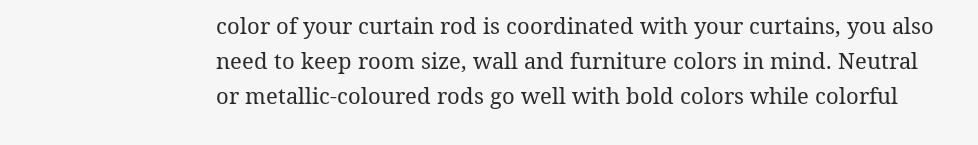color of your curtain rod is coordinated with your curtains, you also need to keep room size, wall and furniture colors in mind. Neutral or metallic-coloured rods go well with bold colors while colorful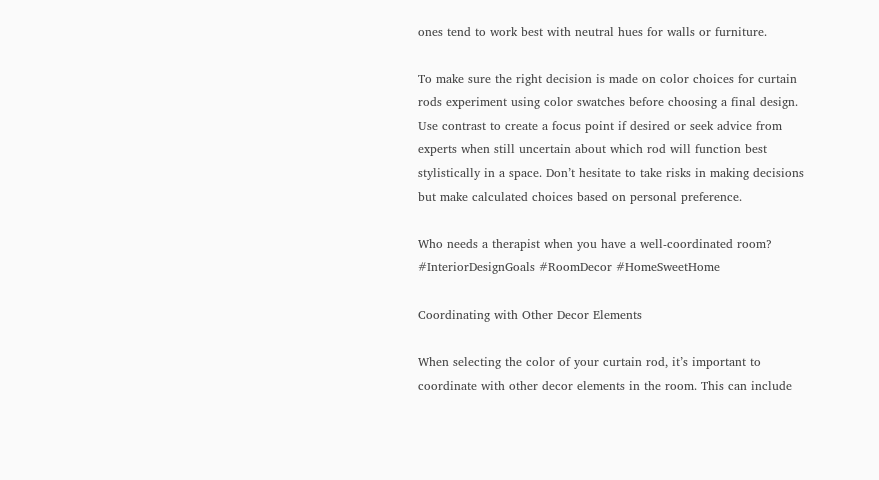ones tend to work best with neutral hues for walls or furniture.

To make sure the right decision is made on color choices for curtain rods experiment using color swatches before choosing a final design. Use contrast to create a focus point if desired or seek advice from experts when still uncertain about which rod will function best stylistically in a space. Don’t hesitate to take risks in making decisions but make calculated choices based on personal preference.

Who needs a therapist when you have a well-coordinated room? #InteriorDesignGoals #RoomDecor #HomeSweetHome

Coordinating with Other Decor Elements

When selecting the color of your curtain rod, it’s important to coordinate with other decor elements in the room. This can include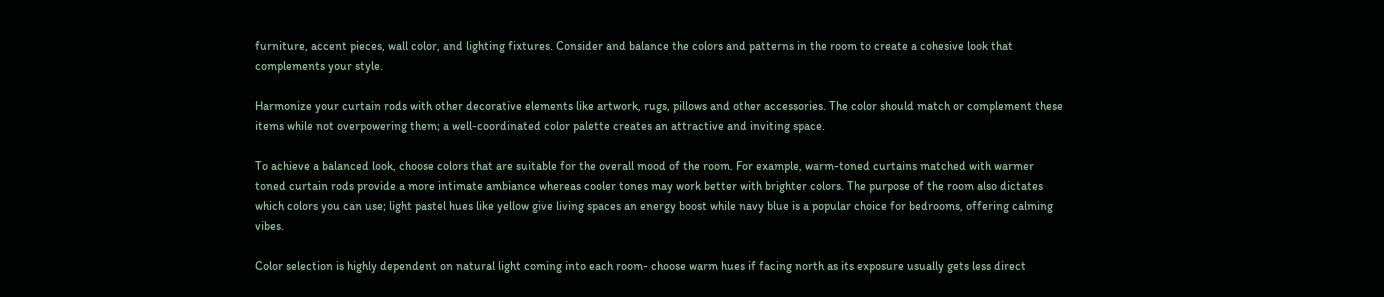furniture, accent pieces, wall color, and lighting fixtures. Consider and balance the colors and patterns in the room to create a cohesive look that complements your style.

Harmonize your curtain rods with other decorative elements like artwork, rugs, pillows and other accessories. The color should match or complement these items while not overpowering them; a well-coordinated color palette creates an attractive and inviting space.

To achieve a balanced look, choose colors that are suitable for the overall mood of the room. For example, warm-toned curtains matched with warmer toned curtain rods provide a more intimate ambiance whereas cooler tones may work better with brighter colors. The purpose of the room also dictates which colors you can use; light pastel hues like yellow give living spaces an energy boost while navy blue is a popular choice for bedrooms, offering calming vibes.

Color selection is highly dependent on natural light coming into each room- choose warm hues if facing north as its exposure usually gets less direct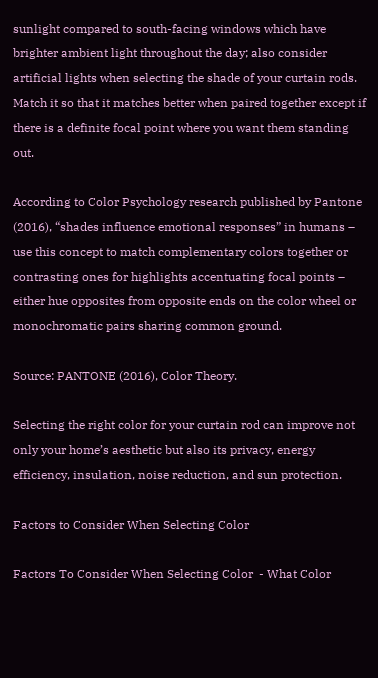sunlight compared to south-facing windows which have brighter ambient light throughout the day; also consider artificial lights when selecting the shade of your curtain rods. Match it so that it matches better when paired together except if there is a definite focal point where you want them standing out.

According to Color Psychology research published by Pantone (2016), “shades influence emotional responses” in humans – use this concept to match complementary colors together or contrasting ones for highlights accentuating focal points – either hue opposites from opposite ends on the color wheel or monochromatic pairs sharing common ground.

Source: PANTONE (2016), Color Theory.

Selecting the right color for your curtain rod can improve not only your home’s aesthetic but also its privacy, energy efficiency, insulation, noise reduction, and sun protection.

Factors to Consider When Selecting Color

Factors To Consider When Selecting Color  - What Color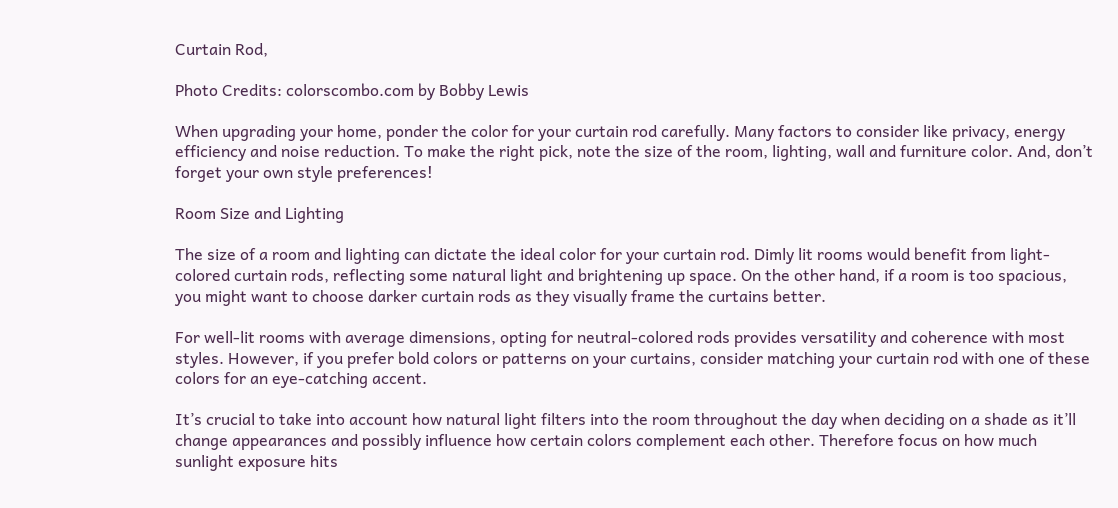Curtain Rod,

Photo Credits: colorscombo.com by Bobby Lewis

When upgrading your home, ponder the color for your curtain rod carefully. Many factors to consider like privacy, energy efficiency and noise reduction. To make the right pick, note the size of the room, lighting, wall and furniture color. And, don’t forget your own style preferences!

Room Size and Lighting

The size of a room and lighting can dictate the ideal color for your curtain rod. Dimly lit rooms would benefit from light-colored curtain rods, reflecting some natural light and brightening up space. On the other hand, if a room is too spacious, you might want to choose darker curtain rods as they visually frame the curtains better.

For well-lit rooms with average dimensions, opting for neutral-colored rods provides versatility and coherence with most styles. However, if you prefer bold colors or patterns on your curtains, consider matching your curtain rod with one of these colors for an eye-catching accent.

It’s crucial to take into account how natural light filters into the room throughout the day when deciding on a shade as it’ll change appearances and possibly influence how certain colors complement each other. Therefore focus on how much sunlight exposure hits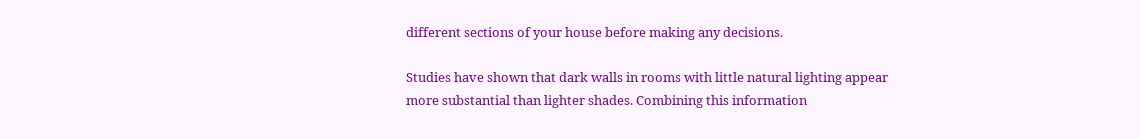different sections of your house before making any decisions.

Studies have shown that dark walls in rooms with little natural lighting appear more substantial than lighter shades. Combining this information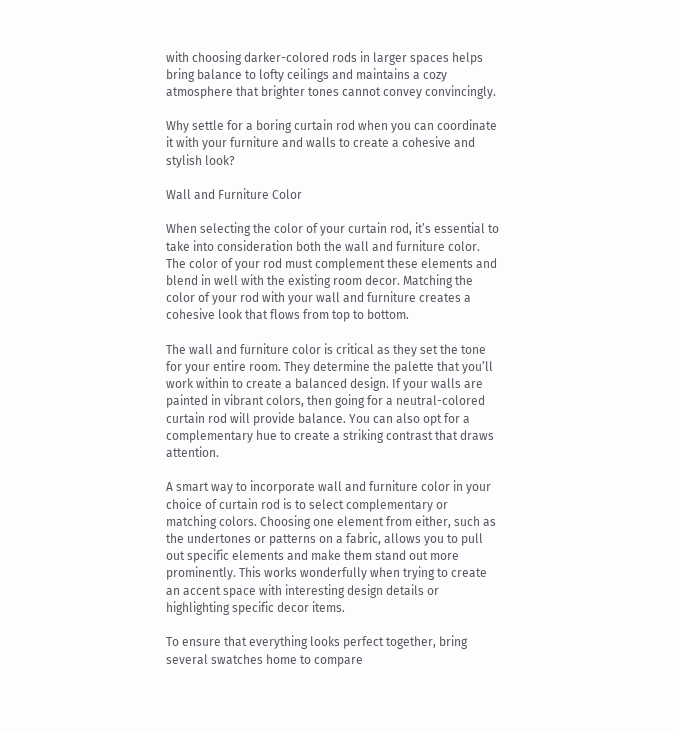with choosing darker-colored rods in larger spaces helps bring balance to lofty ceilings and maintains a cozy atmosphere that brighter tones cannot convey convincingly.

Why settle for a boring curtain rod when you can coordinate it with your furniture and walls to create a cohesive and stylish look?

Wall and Furniture Color

When selecting the color of your curtain rod, it’s essential to take into consideration both the wall and furniture color. The color of your rod must complement these elements and blend in well with the existing room decor. Matching the color of your rod with your wall and furniture creates a cohesive look that flows from top to bottom.

The wall and furniture color is critical as they set the tone for your entire room. They determine the palette that you’ll work within to create a balanced design. If your walls are painted in vibrant colors, then going for a neutral-colored curtain rod will provide balance. You can also opt for a complementary hue to create a striking contrast that draws attention.

A smart way to incorporate wall and furniture color in your choice of curtain rod is to select complementary or matching colors. Choosing one element from either, such as the undertones or patterns on a fabric, allows you to pull out specific elements and make them stand out more prominently. This works wonderfully when trying to create an accent space with interesting design details or highlighting specific decor items.

To ensure that everything looks perfect together, bring several swatches home to compare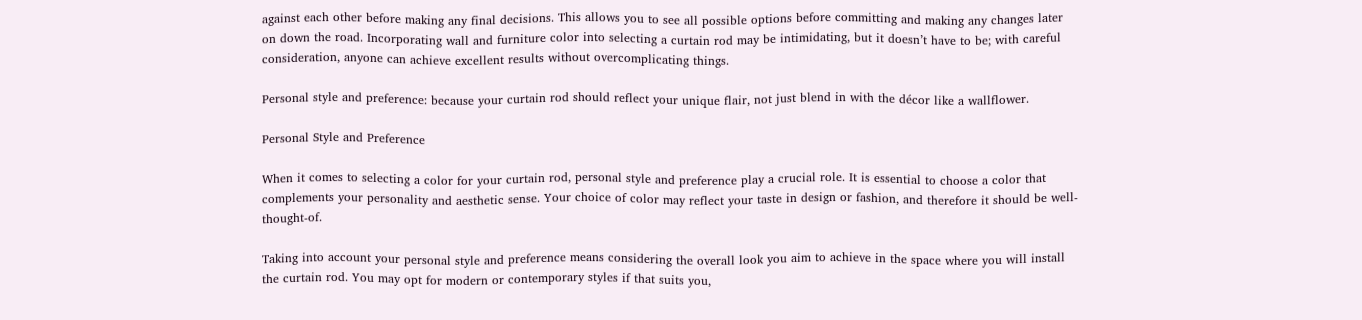against each other before making any final decisions. This allows you to see all possible options before committing and making any changes later on down the road. Incorporating wall and furniture color into selecting a curtain rod may be intimidating, but it doesn’t have to be; with careful consideration, anyone can achieve excellent results without overcomplicating things.

Personal style and preference: because your curtain rod should reflect your unique flair, not just blend in with the décor like a wallflower.

Personal Style and Preference

When it comes to selecting a color for your curtain rod, personal style and preference play a crucial role. It is essential to choose a color that complements your personality and aesthetic sense. Your choice of color may reflect your taste in design or fashion, and therefore it should be well-thought-of.

Taking into account your personal style and preference means considering the overall look you aim to achieve in the space where you will install the curtain rod. You may opt for modern or contemporary styles if that suits you,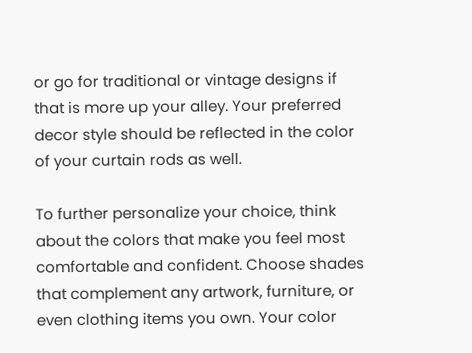or go for traditional or vintage designs if that is more up your alley. Your preferred decor style should be reflected in the color of your curtain rods as well.

To further personalize your choice, think about the colors that make you feel most comfortable and confident. Choose shades that complement any artwork, furniture, or even clothing items you own. Your color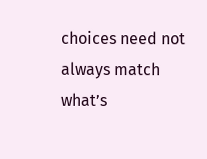choices need not always match what’s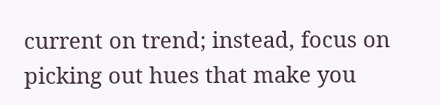current on trend; instead, focus on picking out hues that make you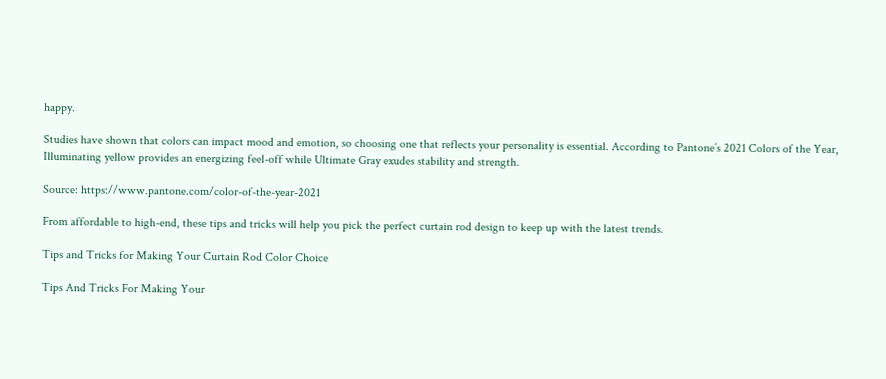happy.

Studies have shown that colors can impact mood and emotion, so choosing one that reflects your personality is essential. According to Pantone’s 2021 Colors of the Year, Illuminating yellow provides an energizing feel-off while Ultimate Gray exudes stability and strength.

Source: https://www.pantone.com/color-of-the-year-2021

From affordable to high-end, these tips and tricks will help you pick the perfect curtain rod design to keep up with the latest trends.

Tips and Tricks for Making Your Curtain Rod Color Choice

Tips And Tricks For Making Your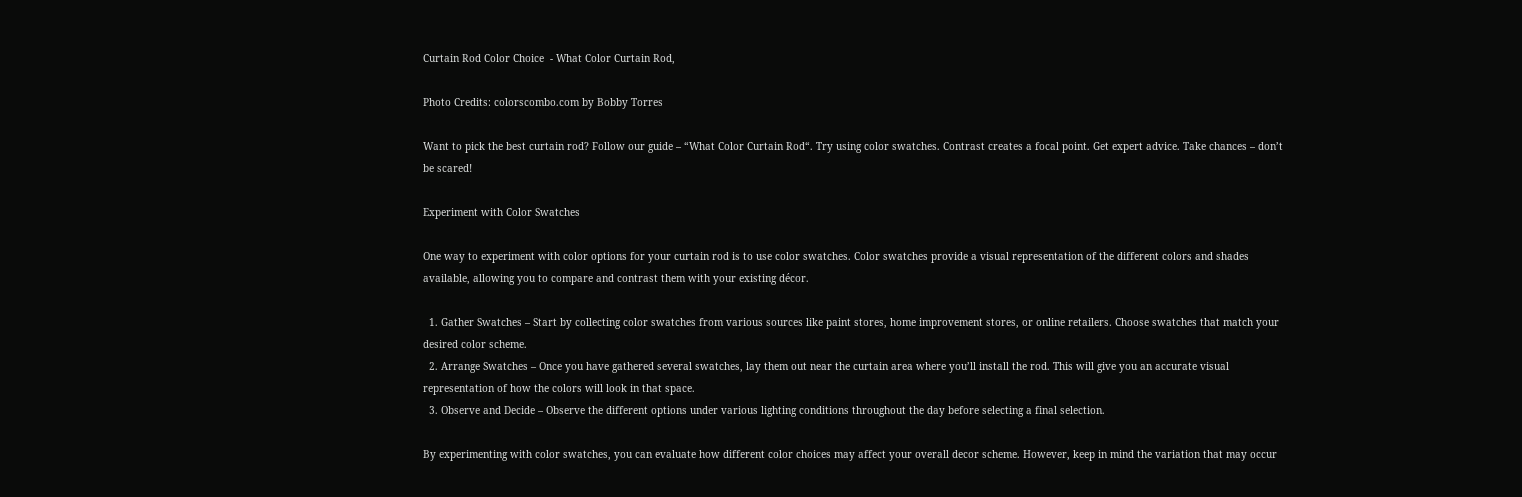Curtain Rod Color Choice  - What Color Curtain Rod,

Photo Credits: colorscombo.com by Bobby Torres

Want to pick the best curtain rod? Follow our guide – “What Color Curtain Rod“. Try using color swatches. Contrast creates a focal point. Get expert advice. Take chances – don’t be scared!

Experiment with Color Swatches

One way to experiment with color options for your curtain rod is to use color swatches. Color swatches provide a visual representation of the different colors and shades available, allowing you to compare and contrast them with your existing décor.

  1. Gather Swatches – Start by collecting color swatches from various sources like paint stores, home improvement stores, or online retailers. Choose swatches that match your desired color scheme.
  2. Arrange Swatches – Once you have gathered several swatches, lay them out near the curtain area where you’ll install the rod. This will give you an accurate visual representation of how the colors will look in that space.
  3. Observe and Decide – Observe the different options under various lighting conditions throughout the day before selecting a final selection.

By experimenting with color swatches, you can evaluate how different color choices may affect your overall decor scheme. However, keep in mind the variation that may occur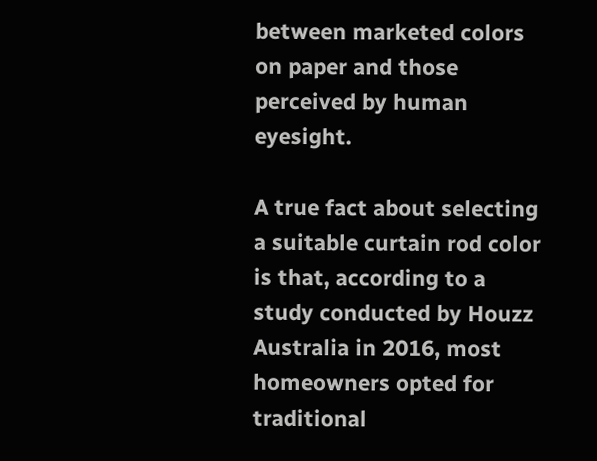between marketed colors on paper and those perceived by human eyesight.

A true fact about selecting a suitable curtain rod color is that, according to a study conducted by Houzz Australia in 2016, most homeowners opted for traditional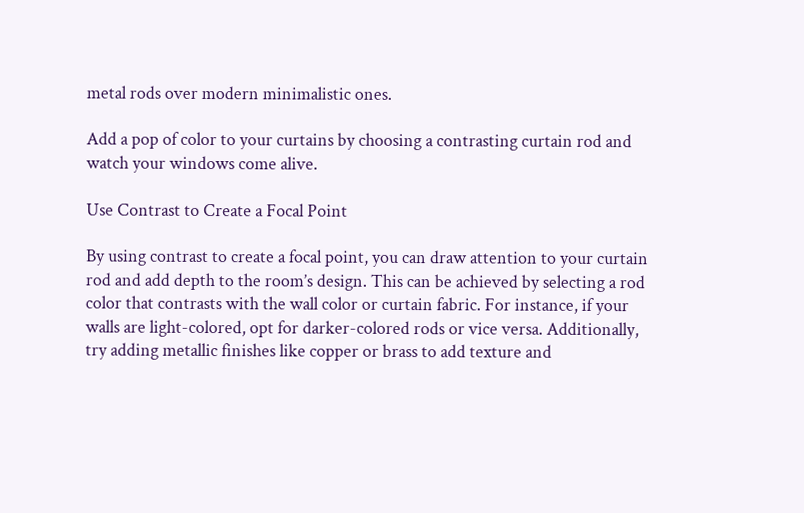metal rods over modern minimalistic ones.

Add a pop of color to your curtains by choosing a contrasting curtain rod and watch your windows come alive.

Use Contrast to Create a Focal Point

By using contrast to create a focal point, you can draw attention to your curtain rod and add depth to the room’s design. This can be achieved by selecting a rod color that contrasts with the wall color or curtain fabric. For instance, if your walls are light-colored, opt for darker-colored rods or vice versa. Additionally, try adding metallic finishes like copper or brass to add texture and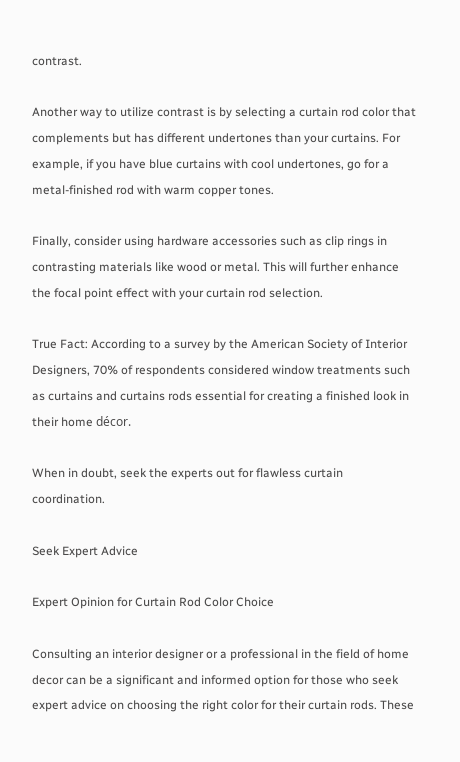contrast.

Another way to utilize contrast is by selecting a curtain rod color that complements but has different undertones than your curtains. For example, if you have blue curtains with cool undertones, go for a metal-finished rod with warm copper tones.

Finally, consider using hardware accessories such as clip rings in contrasting materials like wood or metal. This will further enhance the focal point effect with your curtain rod selection.

True Fact: According to a survey by the American Society of Interior Designers, 70% of respondents considered window treatments such as curtains and curtains rods essential for creating a finished look in their home décor.

When in doubt, seek the experts out for flawless curtain coordination.

Seek Expert Advice

Expert Opinion for Curtain Rod Color Choice

Consulting an interior designer or a professional in the field of home decor can be a significant and informed option for those who seek expert advice on choosing the right color for their curtain rods. These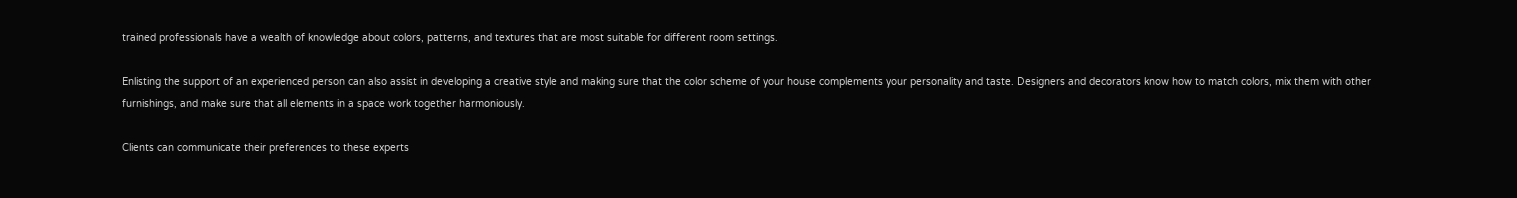trained professionals have a wealth of knowledge about colors, patterns, and textures that are most suitable for different room settings.

Enlisting the support of an experienced person can also assist in developing a creative style and making sure that the color scheme of your house complements your personality and taste. Designers and decorators know how to match colors, mix them with other furnishings, and make sure that all elements in a space work together harmoniously.

Clients can communicate their preferences to these experts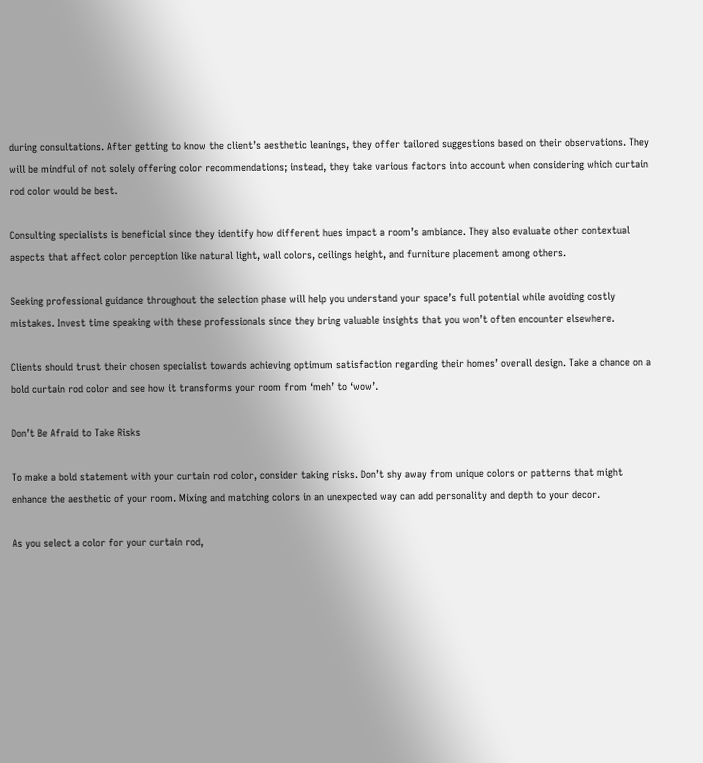during consultations. After getting to know the client’s aesthetic leanings, they offer tailored suggestions based on their observations. They will be mindful of not solely offering color recommendations; instead, they take various factors into account when considering which curtain rod color would be best.

Consulting specialists is beneficial since they identify how different hues impact a room’s ambiance. They also evaluate other contextual aspects that affect color perception like natural light, wall colors, ceilings height, and furniture placement among others.

Seeking professional guidance throughout the selection phase will help you understand your space’s full potential while avoiding costly mistakes. Invest time speaking with these professionals since they bring valuable insights that you won’t often encounter elsewhere.

Clients should trust their chosen specialist towards achieving optimum satisfaction regarding their homes’ overall design. Take a chance on a bold curtain rod color and see how it transforms your room from ‘meh’ to ‘wow’.

Don’t Be Afraid to Take Risks

To make a bold statement with your curtain rod color, consider taking risks. Don’t shy away from unique colors or patterns that might enhance the aesthetic of your room. Mixing and matching colors in an unexpected way can add personality and depth to your decor.

As you select a color for your curtain rod,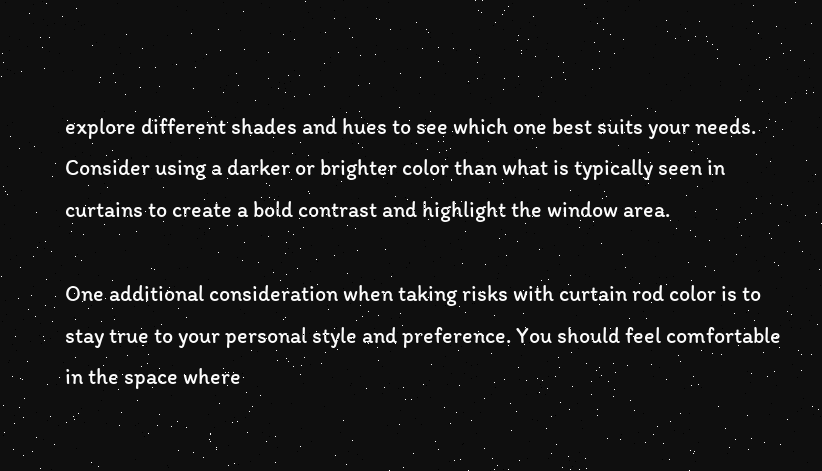explore different shades and hues to see which one best suits your needs. Consider using a darker or brighter color than what is typically seen in curtains to create a bold contrast and highlight the window area.

One additional consideration when taking risks with curtain rod color is to stay true to your personal style and preference. You should feel comfortable in the space where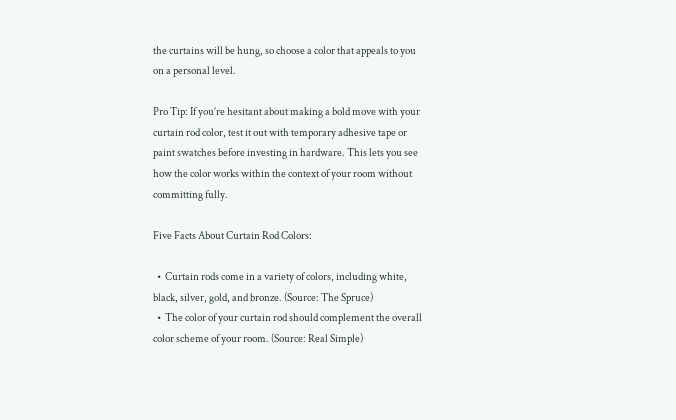the curtains will be hung, so choose a color that appeals to you on a personal level.

Pro Tip: If you’re hesitant about making a bold move with your curtain rod color, test it out with temporary adhesive tape or paint swatches before investing in hardware. This lets you see how the color works within the context of your room without committing fully.

Five Facts About Curtain Rod Colors:

  •  Curtain rods come in a variety of colors, including white, black, silver, gold, and bronze. (Source: The Spruce)
  •  The color of your curtain rod should complement the overall color scheme of your room. (Source: Real Simple)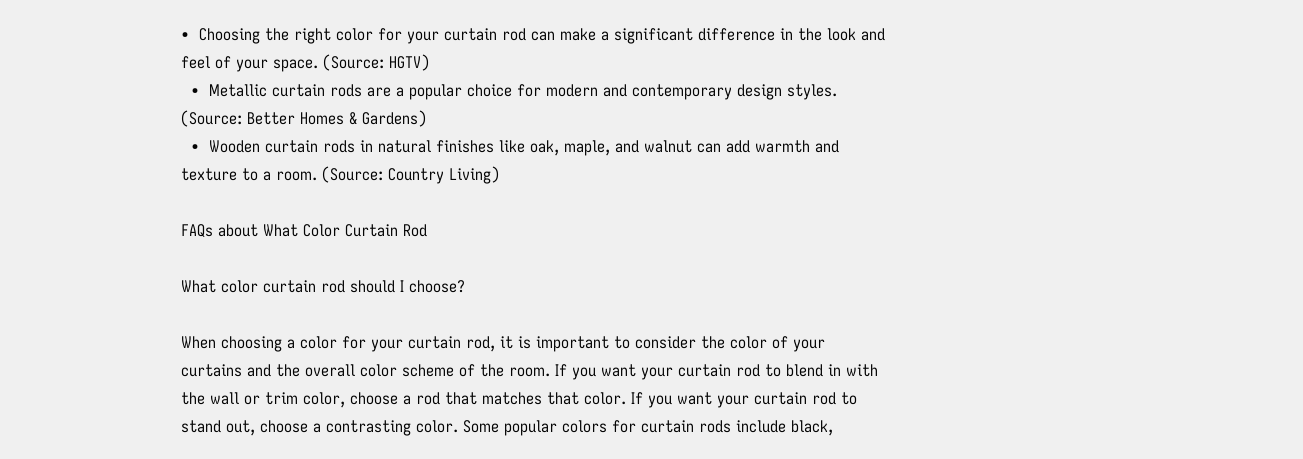•  Choosing the right color for your curtain rod can make a significant difference in the look and feel of your space. (Source: HGTV)
  •  Metallic curtain rods are a popular choice for modern and contemporary design styles. (Source: Better Homes & Gardens)
  •  Wooden curtain rods in natural finishes like oak, maple, and walnut can add warmth and texture to a room. (Source: Country Living)

FAQs about What Color Curtain Rod

What color curtain rod should I choose?

When choosing a color for your curtain rod, it is important to consider the color of your curtains and the overall color scheme of the room. If you want your curtain rod to blend in with the wall or trim color, choose a rod that matches that color. If you want your curtain rod to stand out, choose a contrasting color. Some popular colors for curtain rods include black,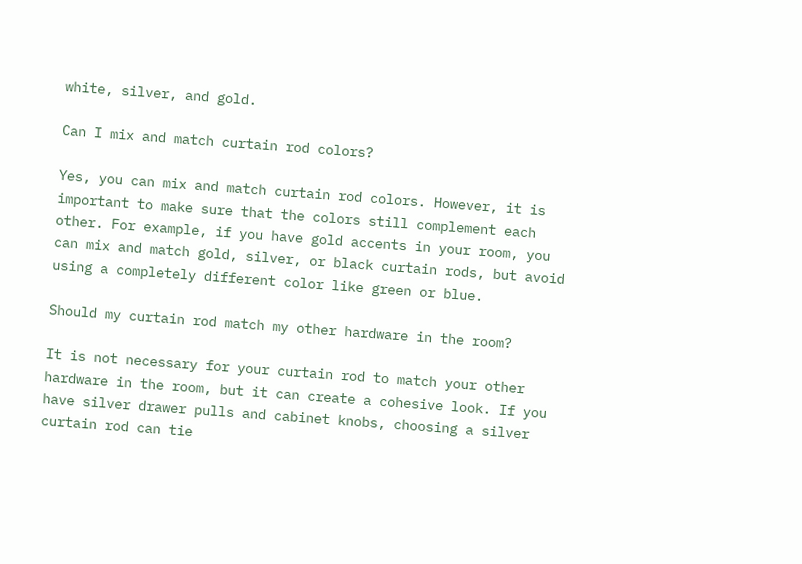white, silver, and gold.

Can I mix and match curtain rod colors?

Yes, you can mix and match curtain rod colors. However, it is important to make sure that the colors still complement each other. For example, if you have gold accents in your room, you can mix and match gold, silver, or black curtain rods, but avoid using a completely different color like green or blue.

Should my curtain rod match my other hardware in the room?

It is not necessary for your curtain rod to match your other hardware in the room, but it can create a cohesive look. If you have silver drawer pulls and cabinet knobs, choosing a silver curtain rod can tie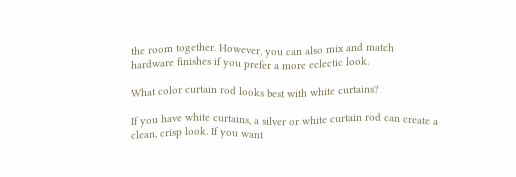the room together. However, you can also mix and match hardware finishes if you prefer a more eclectic look.

What color curtain rod looks best with white curtains?

If you have white curtains, a silver or white curtain rod can create a clean, crisp look. If you want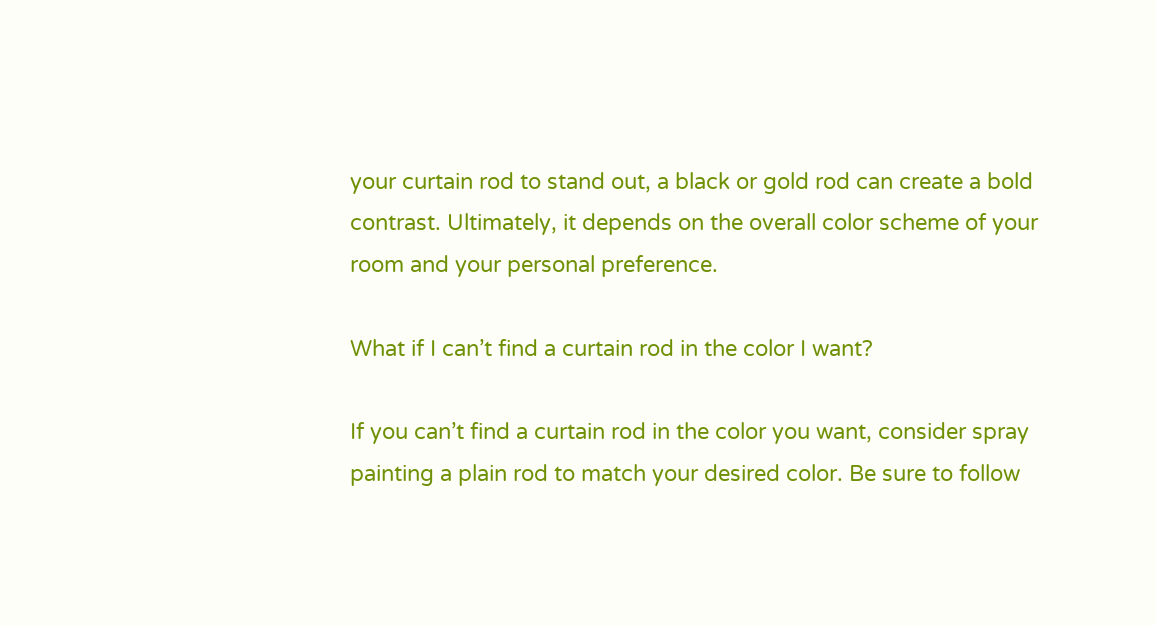your curtain rod to stand out, a black or gold rod can create a bold contrast. Ultimately, it depends on the overall color scheme of your room and your personal preference.

What if I can’t find a curtain rod in the color I want?

If you can’t find a curtain rod in the color you want, consider spray painting a plain rod to match your desired color. Be sure to follow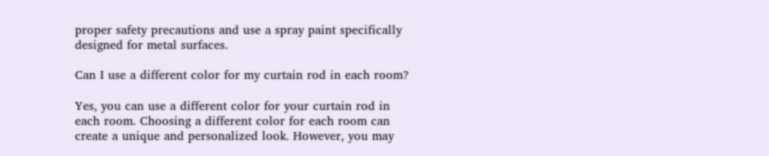proper safety precautions and use a spray paint specifically designed for metal surfaces.

Can I use a different color for my curtain rod in each room?

Yes, you can use a different color for your curtain rod in each room. Choosing a different color for each room can create a unique and personalized look. However, you may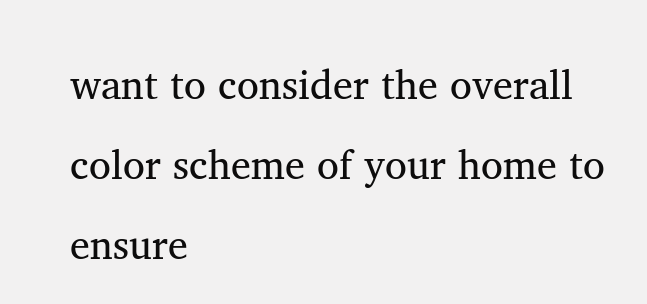want to consider the overall color scheme of your home to ensure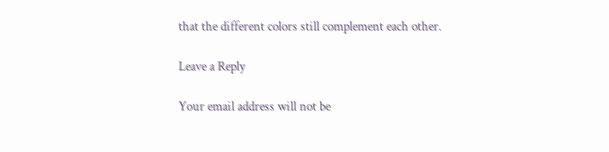that the different colors still complement each other.

Leave a Reply

Your email address will not be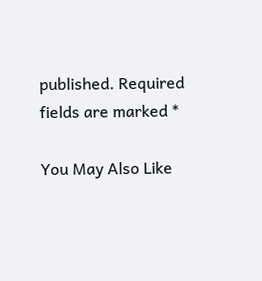published. Required fields are marked *

You May Also Like